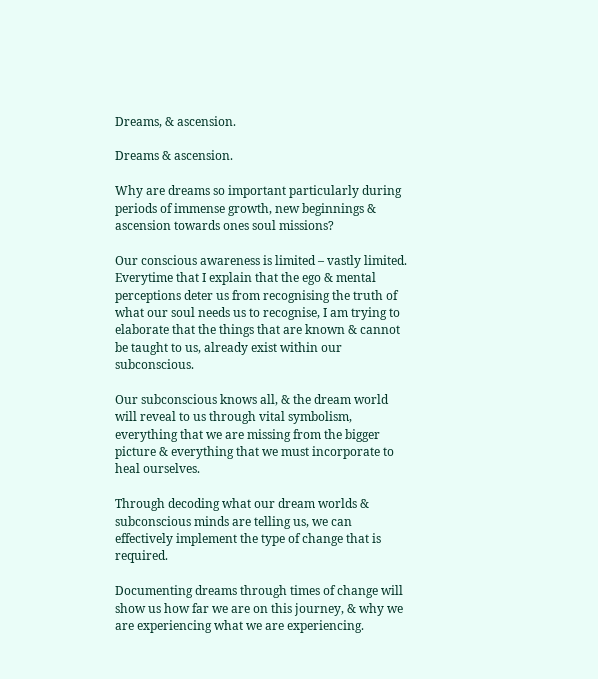Dreams, & ascension.

Dreams & ascension.

Why are dreams so important particularly during periods of immense growth, new beginnings & ascension towards ones soul missions?

Our conscious awareness is limited – vastly limited. Everytime that I explain that the ego & mental perceptions deter us from recognising the truth of what our soul needs us to recognise, I am trying to elaborate that the things that are known & cannot be taught to us, already exist within our subconscious.

Our subconscious knows all, & the dream world will reveal to us through vital symbolism, everything that we are missing from the bigger picture & everything that we must incorporate to heal ourselves.

Through decoding what our dream worlds & subconscious minds are telling us, we can effectively implement the type of change that is required.

Documenting dreams through times of change will show us how far we are on this journey, & why we are experiencing what we are experiencing.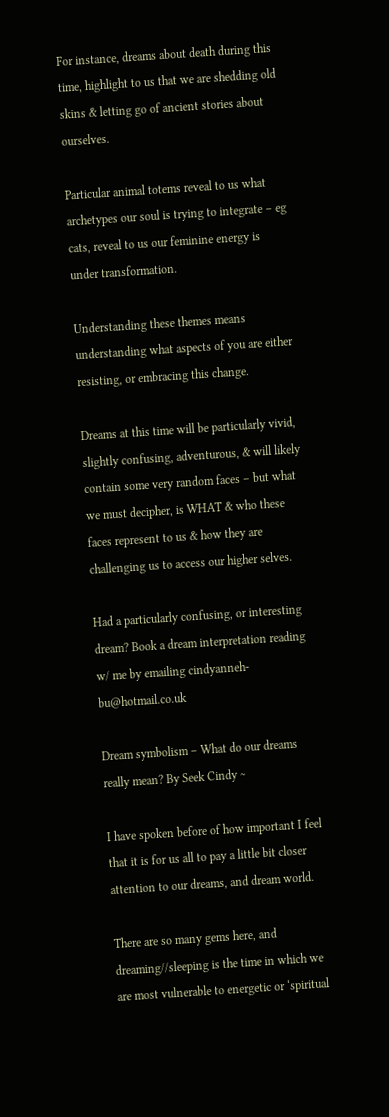For instance, dreams about death during this time, highlight to us that we are shedding old skins & letting go of ancient stories about ourselves.

Particular animal totems reveal to us what archetypes our soul is trying to integrate – eg cats, reveal to us our feminine energy is under transformation.

Understanding these themes means understanding what aspects of you are either resisting, or embracing this change.

Dreams at this time will be particularly vivid, slightly confusing, adventurous, & will likely contain some very random faces – but what we must decipher, is WHAT & who these faces represent to us & how they are challenging us to access our higher selves.

Had a particularly confusing, or interesting dream? Book a dream interpretation reading w/ me by emailing cindyanneh-bu@hotmail.co.uk

Dream symbolism – What do our dreams really mean? By Seek Cindy ~

I have spoken before of how important I feel that it is for us all to pay a little bit closer attention to our dreams, and dream world.

There are so many gems here, and dreaming//sleeping is the time in which we are most vulnerable to energetic or ‘spiritual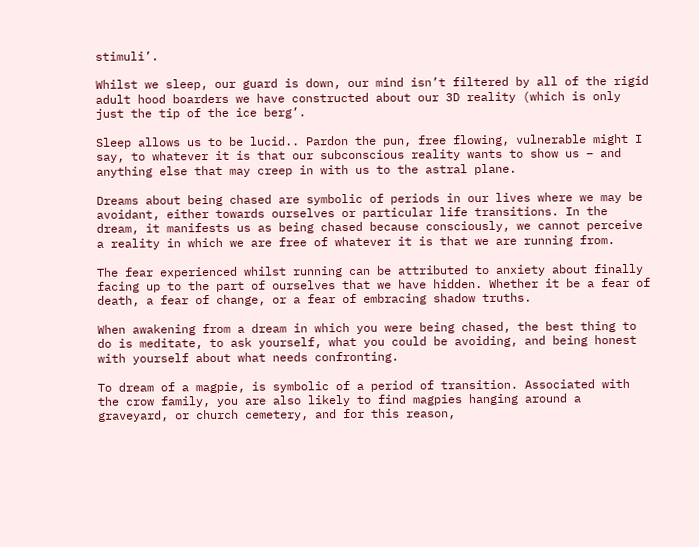stimuli’.

Whilst we sleep, our guard is down, our mind isn’t filtered by all of the rigid adult hood boarders we have constructed about our 3D reality (which is only just the tip of the ice berg’.

Sleep allows us to be lucid.. Pardon the pun, free flowing, vulnerable might I say, to whatever it is that our subconscious reality wants to show us – and anything else that may creep in with us to the astral plane.

Dreams about being chased are symbolic of periods in our lives where we may be avoidant, either towards ourselves or particular life transitions. In the dream, it manifests us as being chased because consciously, we cannot perceive a reality in which we are free of whatever it is that we are running from.

The fear experienced whilst running can be attributed to anxiety about finally facing up to the part of ourselves that we have hidden. Whether it be a fear of death, a fear of change, or a fear of embracing shadow truths.

When awakening from a dream in which you were being chased, the best thing to do is meditate, to ask yourself, what you could be avoiding, and being honest with yourself about what needs confronting.

To dream of a magpie, is symbolic of a period of transition. Associated with the crow family, you are also likely to find magpies hanging around a graveyard, or church cemetery, and for this reason,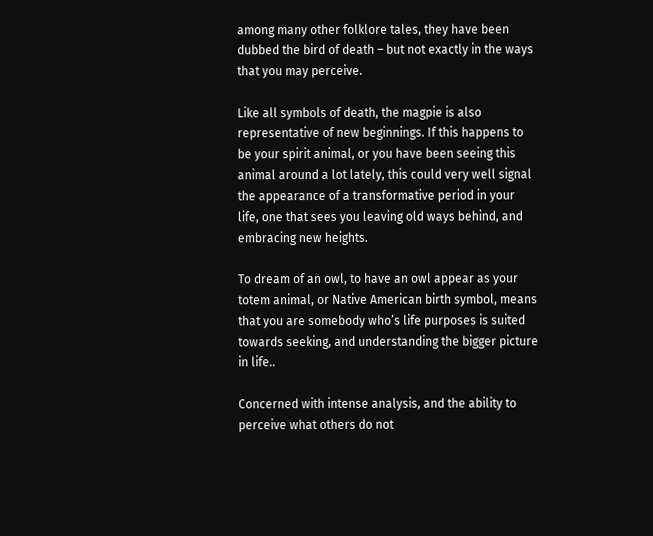among many other folklore tales, they have been dubbed the bird of death – but not exactly in the ways that you may perceive.

Like all symbols of death, the magpie is also representative of new beginnings. If this happens to be your spirit animal, or you have been seeing this animal around a lot lately, this could very well signal the appearance of a transformative period in your life, one that sees you leaving old ways behind, and embracing new heights.

To dream of an owl, to have an owl appear as your totem animal, or Native American birth symbol, means that you are somebody who’s life purposes is suited towards seeking, and understanding the bigger picture in life..

Concerned with intense analysis, and the ability to perceive what others do not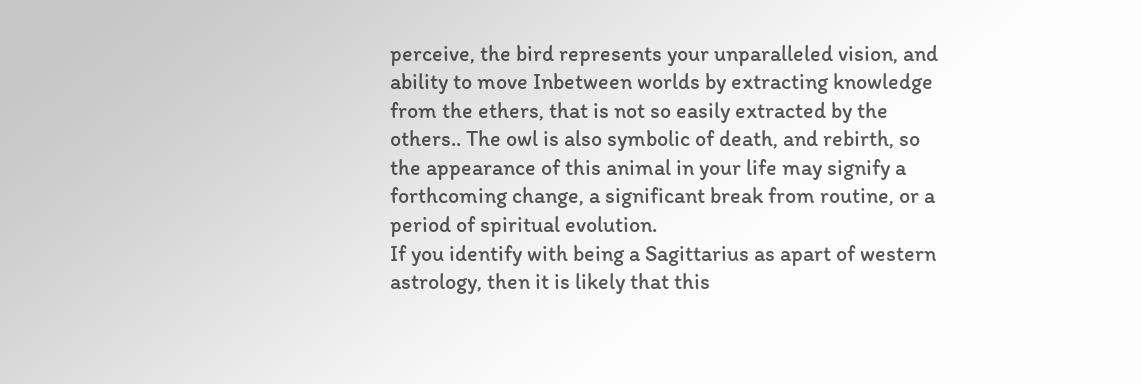perceive, the bird represents your unparalleled vision, and ability to move Inbetween worlds by extracting knowledge from the ethers, that is not so easily extracted by the others.. The owl is also symbolic of death, and rebirth, so the appearance of this animal in your life may signify a forthcoming change, a significant break from routine, or a period of spiritual evolution.
If you identify with being a Sagittarius as apart of western astrology, then it is likely that this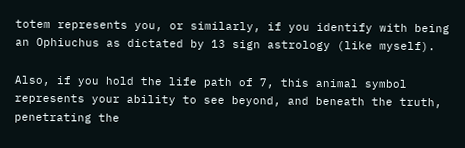totem represents you, or similarly, if you identify with being an Ophiuchus as dictated by 13 sign astrology (like myself).

Also, if you hold the life path of 7, this animal symbol represents your ability to see beyond, and beneath the truth, penetrating the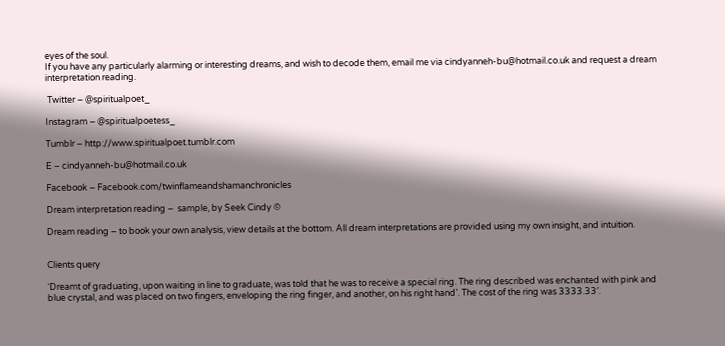eyes of the soul.
If you have any particularly alarming or interesting dreams, and wish to decode them, email me via cindyanneh-bu@hotmail.co.uk and request a dream interpretation reading.

 Twitter – @spiritualpoet_

Instagram – @spiritualpoetess_

Tumblr – http://www.spiritualpoet.tumblr.com

E – cindyanneh-bu@hotmail.co.uk

Facebook – Facebook.com/twinflameandshamanchronicles

Dream interpretation reading –  sample, by Seek Cindy ©

Dream reading – to book your own analysis, view details at the bottom. All dream interpretations are provided using my own insight, and intuition.


Clients query

‘Dreamt of graduating, upon waiting in line to graduate, was told that he was to receive a special ring. The ring described was enchanted with pink and blue crystal, and was placed on two fingers, enveloping the ring finger, and another, on his right hand’. The cost of the ring was 3333.33′.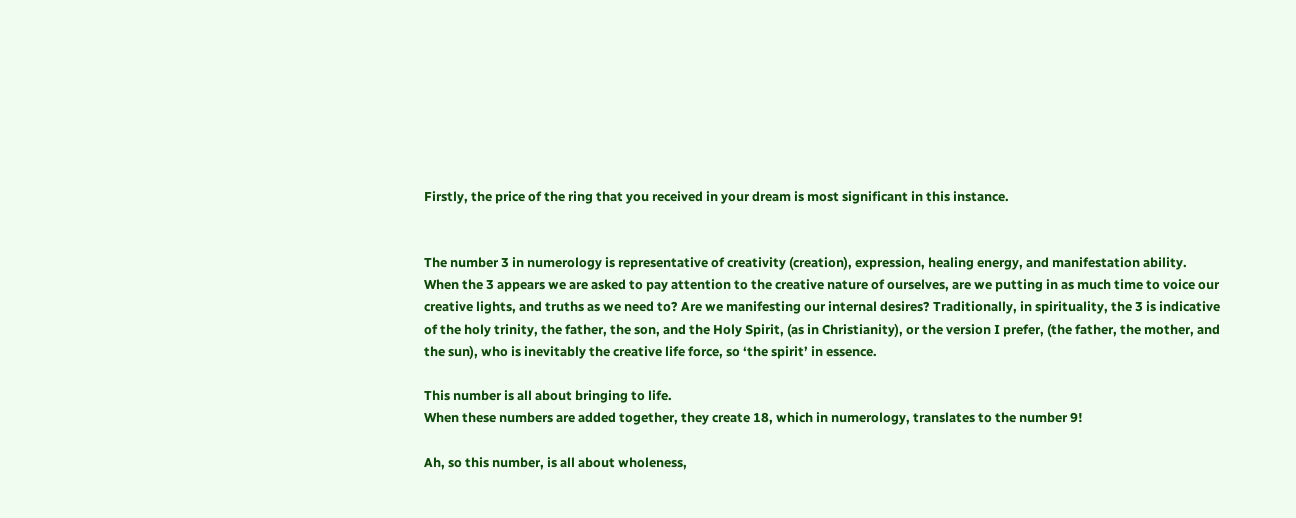Firstly, the price of the ring that you received in your dream is most significant in this instance.


The number 3 in numerology is representative of creativity (creation), expression, healing energy, and manifestation ability. When the 3 appears we are asked to pay attention to the creative nature of ourselves, are we putting in as much time to voice our creative lights, and truths as we need to? Are we manifesting our internal desires? Traditionally, in spirituality, the 3 is indicative of the holy trinity, the father, the son, and the Holy Spirit, (as in Christianity), or the version I prefer, (the father, the mother, and the sun), who is inevitably the creative life force, so ‘the spirit’ in essence.

This number is all about bringing to life.
When these numbers are added together, they create 18, which in numerology, translates to the number 9!

Ah, so this number, is all about wholeness,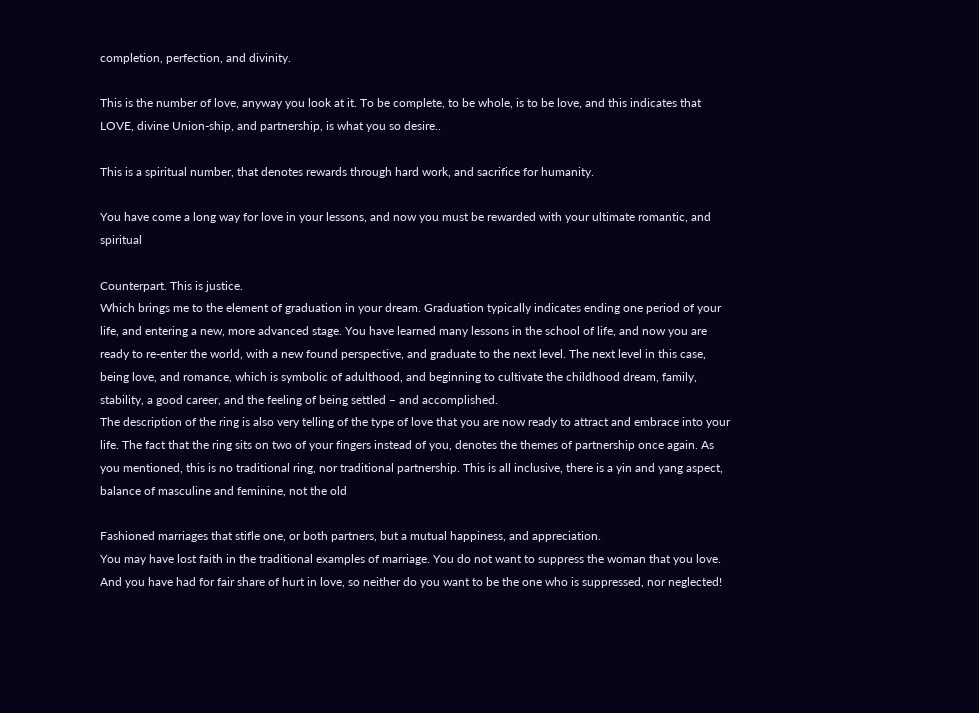completion, perfection, and divinity.

This is the number of love, anyway you look at it. To be complete, to be whole, is to be love, and this indicates that LOVE, divine Union-ship, and partnership, is what you so desire..

This is a spiritual number, that denotes rewards through hard work, and sacrifice for humanity.

You have come a long way for love in your lessons, and now you must be rewarded with your ultimate romantic, and spiritual

Counterpart. This is justice.
Which brings me to the element of graduation in your dream. Graduation typically indicates ending one period of your life, and entering a new, more advanced stage. You have learned many lessons in the school of life, and now you are ready to re-enter the world, with a new found perspective, and graduate to the next level. The next level in this case, being love, and romance, which is symbolic of adulthood, and beginning to cultivate the childhood dream, family, stability, a good career, and the feeling of being settled – and accomplished.
The description of the ring is also very telling of the type of love that you are now ready to attract and embrace into your life. The fact that the ring sits on two of your fingers instead of you, denotes the themes of partnership once again. As you mentioned, this is no traditional ring, nor traditional partnership. This is all inclusive, there is a yin and yang aspect, balance of masculine and feminine, not the old

Fashioned marriages that stifle one, or both partners, but a mutual happiness, and appreciation.
You may have lost faith in the traditional examples of marriage. You do not want to suppress the woman that you love. And you have had for fair share of hurt in love, so neither do you want to be the one who is suppressed, nor neglected!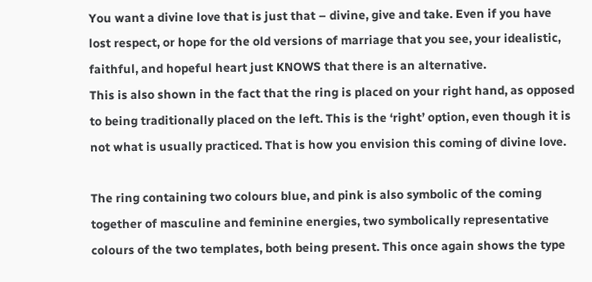You want a divine love that is just that – divine, give and take. Even if you have lost respect, or hope for the old versions of marriage that you see, your idealistic, faithful, and hopeful heart just KNOWS that there is an alternative.
This is also shown in the fact that the ring is placed on your right hand, as opposed to being traditionally placed on the left. This is the ‘right’ option, even though it is not what is usually practiced. That is how you envision this coming of divine love.

The ring containing two colours blue, and pink is also symbolic of the coming together of masculine and feminine energies, two symbolically representative colours of the two templates, both being present. This once again shows the type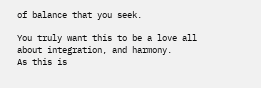of balance that you seek.

You truly want this to be a love all about integration, and harmony.
As this is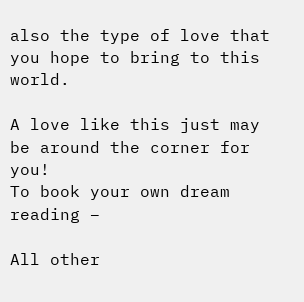also the type of love that you hope to bring to this world.

A love like this just may be around the corner for you!
To book your own dream reading –

All other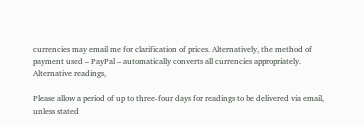currencies may email me for clarification of prices. Alternatively, the method of payment used – PayPal – automatically converts all currencies appropriately.
Alternative readings,

Please allow a period of up to three-four days for readings to be delivered via email, unless stated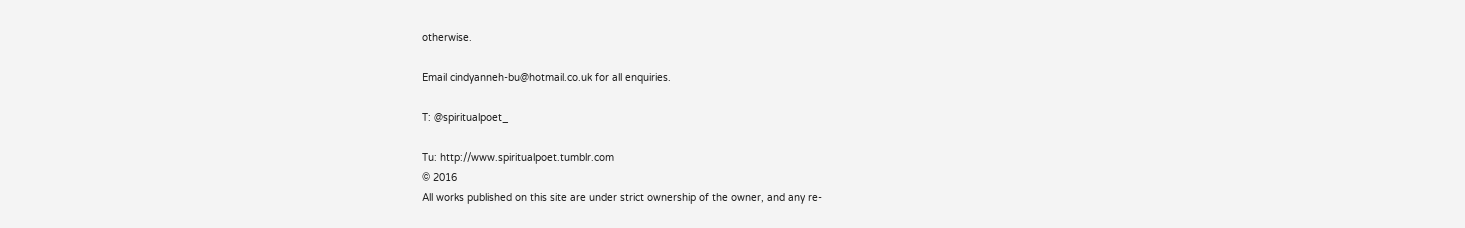otherwise.

Email cindyanneh-bu@hotmail.co.uk for all enquiries.

T: @spiritualpoet_

Tu: http://www.spiritualpoet.tumblr.com
© 2016
All works published on this site are under strict ownership of the owner, and any re-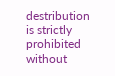destribution is strictly prohibited without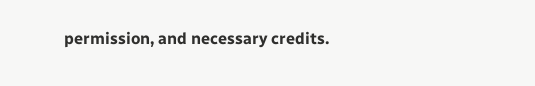permission, and necessary credits.